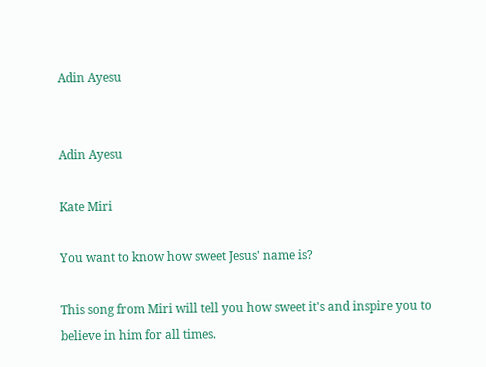Adin Ayesu


Adin Ayesu

Kate Miri

You want to know how sweet Jesus' name is?

This song from Miri will tell you how sweet it's and inspire you to believe in him for all times.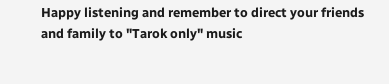Happy listening and remember to direct your friends and family to "Tarok only" music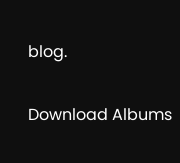blog.

Download Albums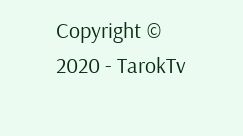Copyright © 2020 - TarokTv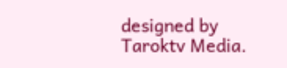designed by Taroktv Media.